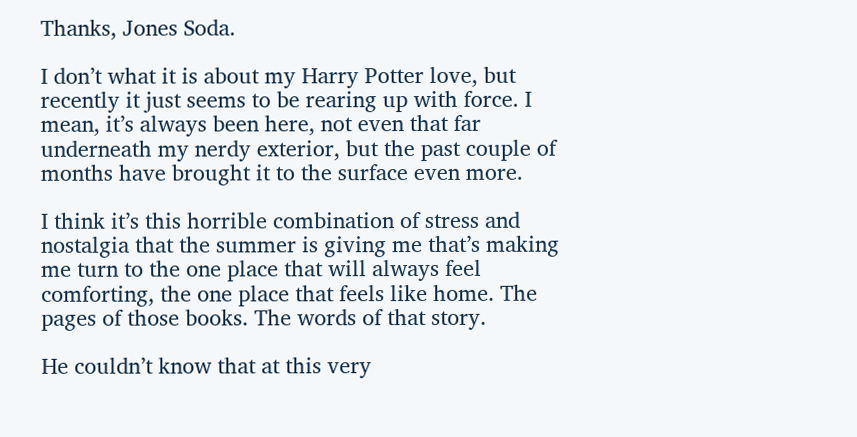Thanks, Jones Soda.

I don’t what it is about my Harry Potter love, but recently it just seems to be rearing up with force. I mean, it’s always been here, not even that far underneath my nerdy exterior, but the past couple of months have brought it to the surface even more.

I think it’s this horrible combination of stress and nostalgia that the summer is giving me that’s making me turn to the one place that will always feel comforting, the one place that feels like home. The pages of those books. The words of that story.

He couldn’t know that at this very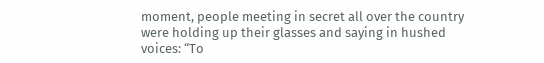moment, people meeting in secret all over the country were holding up their glasses and saying in hushed voices: “To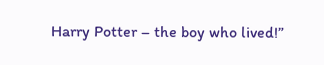Harry Potter – the boy who lived!”